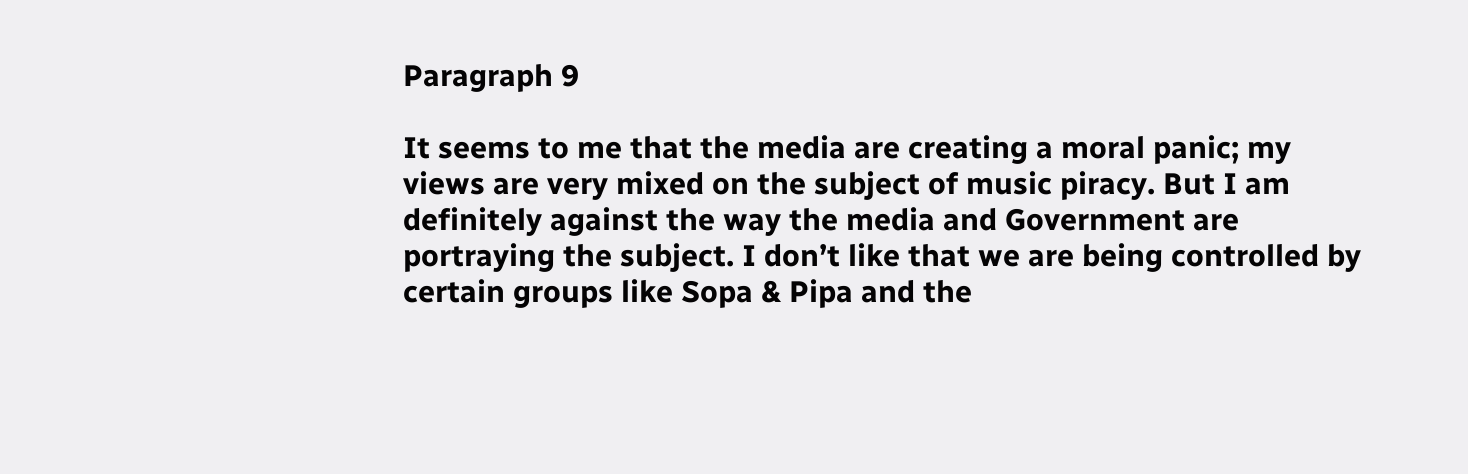Paragraph 9

It seems to me that the media are creating a moral panic; my views are very mixed on the subject of music piracy. But I am definitely against the way the media and Government are portraying the subject. I don’t like that we are being controlled by certain groups like Sopa & Pipa and the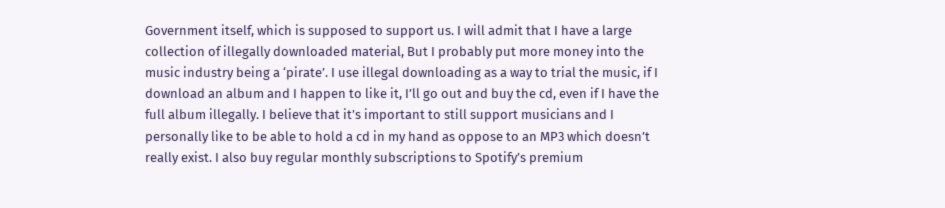Government itself, which is supposed to support us. I will admit that I have a large collection of illegally downloaded material, But I probably put more money into the music industry being a ‘pirate’. I use illegal downloading as a way to trial the music, if I download an album and I happen to like it, I’ll go out and buy the cd, even if I have the full album illegally. I believe that it’s important to still support musicians and I personally like to be able to hold a cd in my hand as oppose to an MP3 which doesn’t really exist. I also buy regular monthly subscriptions to Spotify’s premium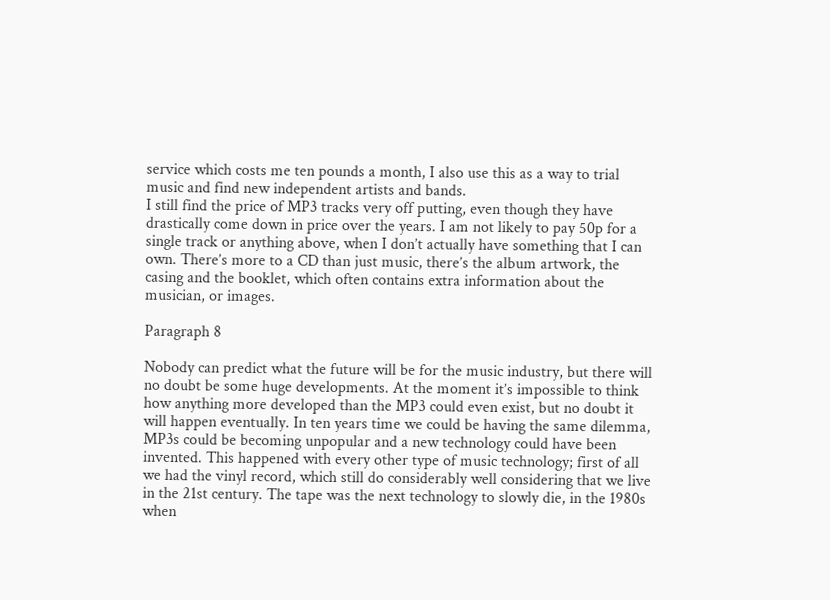service which costs me ten pounds a month, I also use this as a way to trial music and find new independent artists and bands.
I still find the price of MP3 tracks very off putting, even though they have drastically come down in price over the years. I am not likely to pay 50p for a single track or anything above, when I don’t actually have something that I can own. There’s more to a CD than just music, there’s the album artwork, the casing and the booklet, which often contains extra information about the musician, or images.

Paragraph 8

Nobody can predict what the future will be for the music industry, but there will no doubt be some huge developments. At the moment it’s impossible to think how anything more developed than the MP3 could even exist, but no doubt it will happen eventually. In ten years time we could be having the same dilemma, MP3s could be becoming unpopular and a new technology could have been invented. This happened with every other type of music technology; first of all we had the vinyl record, which still do considerably well considering that we live in the 21st century. The tape was the next technology to slowly die, in the 1980s when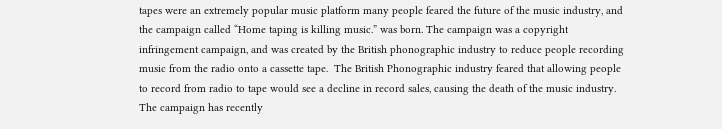tapes were an extremely popular music platform many people feared the future of the music industry, and the campaign called “Home taping is killing music.” was born. The campaign was a copyright infringement campaign, and was created by the British phonographic industry to reduce people recording music from the radio onto a cassette tape.  The British Phonographic industry feared that allowing people to record from radio to tape would see a decline in record sales, causing the death of the music industry. The campaign has recently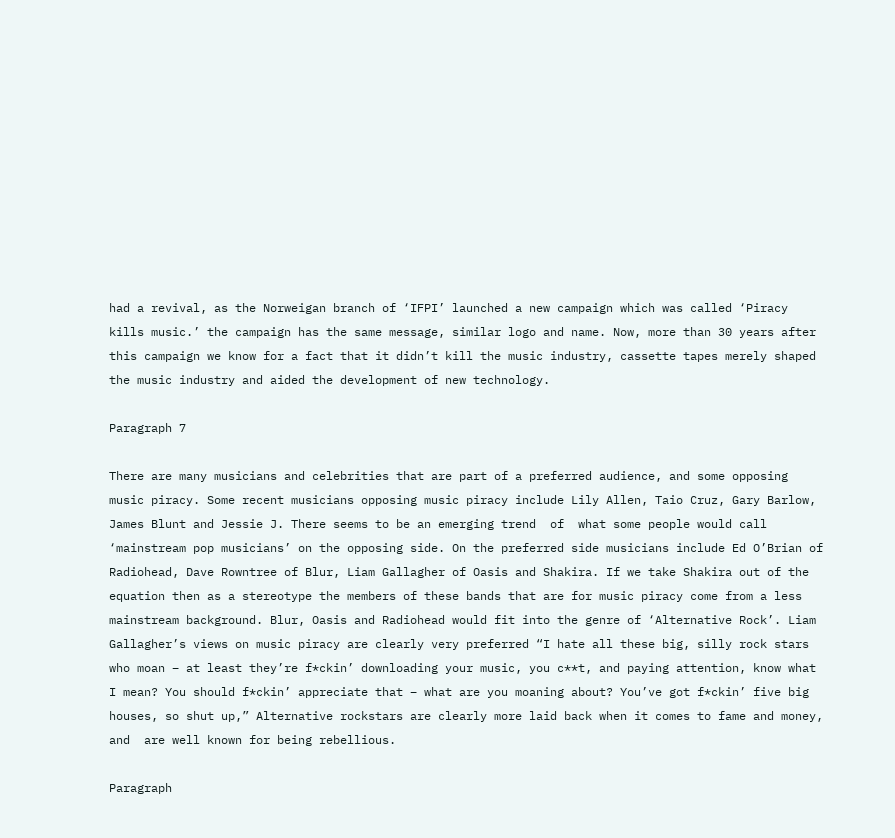had a revival, as the Norweigan branch of ‘IFPI’ launched a new campaign which was called ‘Piracy kills music.’ the campaign has the same message, similar logo and name. Now, more than 30 years after this campaign we know for a fact that it didn’t kill the music industry, cassette tapes merely shaped the music industry and aided the development of new technology.

Paragraph 7

There are many musicians and celebrities that are part of a preferred audience, and some opposing music piracy. Some recent musicians opposing music piracy include Lily Allen, Taio Cruz, Gary Barlow, James Blunt and Jessie J. There seems to be an emerging trend  of  what some people would call ‘mainstream pop musicians’ on the opposing side. On the preferred side musicians include Ed O’Brian of Radiohead, Dave Rowntree of Blur, Liam Gallagher of Oasis and Shakira. If we take Shakira out of the equation then as a stereotype the members of these bands that are for music piracy come from a less mainstream background. Blur, Oasis and Radiohead would fit into the genre of ‘Alternative Rock’. Liam Gallagher’s views on music piracy are clearly very preferred “I hate all these big, silly rock stars who moan – at least they’re f*ckin’ downloading your music, you c**t, and paying attention, know what I mean? You should f*ckin’ appreciate that – what are you moaning about? You’ve got f*ckin’ five big houses, so shut up,” Alternative rockstars are clearly more laid back when it comes to fame and money, and  are well known for being rebellious.

Paragraph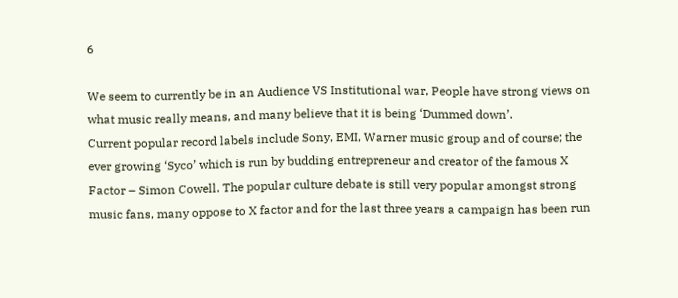6

We seem to currently be in an Audience VS Institutional war, People have strong views on what music really means, and many believe that it is being ‘Dummed down’.
Current popular record labels include Sony, EMI, Warner music group and of course; the ever growing ‘Syco’ which is run by budding entrepreneur and creator of the famous X Factor – Simon Cowell. The popular culture debate is still very popular amongst strong music fans, many oppose to X factor and for the last three years a campaign has been run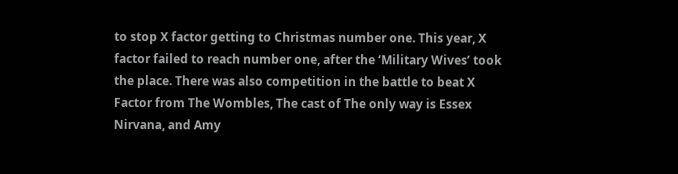to stop X factor getting to Christmas number one. This year, X factor failed to reach number one, after the ‘Military Wives’ took the place. There was also competition in the battle to beat X Factor from The Wombles, The cast of The only way is Essex Nirvana, and Amy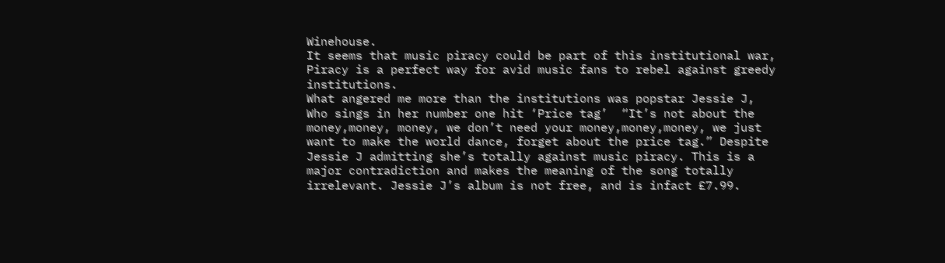Winehouse.
It seems that music piracy could be part of this institutional war, Piracy is a perfect way for avid music fans to rebel against greedy institutions.
What angered me more than the institutions was popstar Jessie J, Who sings in her number one hit ‘Price tag’  “It’s not about the money,money, money, we don’t need your money,money,money, we just want to make the world dance, forget about the price tag.” Despite Jessie J admitting she’s totally against music piracy. This is a major contradiction and makes the meaning of the song totally irrelevant. Jessie J’s album is not free, and is infact £7.99.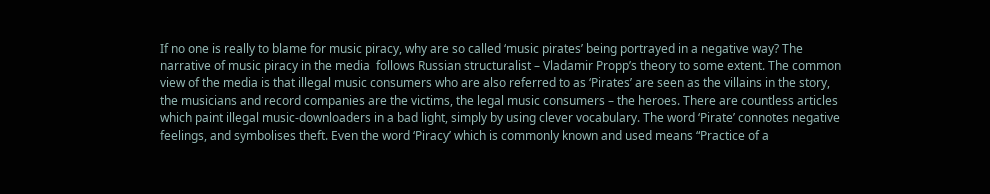If no one is really to blame for music piracy, why are so called ‘music pirates’ being portrayed in a negative way? The narrative of music piracy in the media  follows Russian structuralist – Vladamir Propp’s theory to some extent. The common view of the media is that illegal music consumers who are also referred to as ‘Pirates’ are seen as the villains in the story, the musicians and record companies are the victims, the legal music consumers – the heroes. There are countless articles which paint illegal music-downloaders in a bad light, simply by using clever vocabulary. The word ‘Pirate’ connotes negative feelings, and symbolises theft. Even the word ‘Piracy’ which is commonly known and used means “Practice of a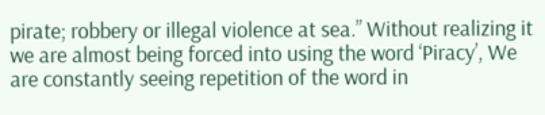pirate; robbery or illegal violence at sea.” Without realizing it we are almost being forced into using the word ‘Piracy’, We are constantly seeing repetition of the word in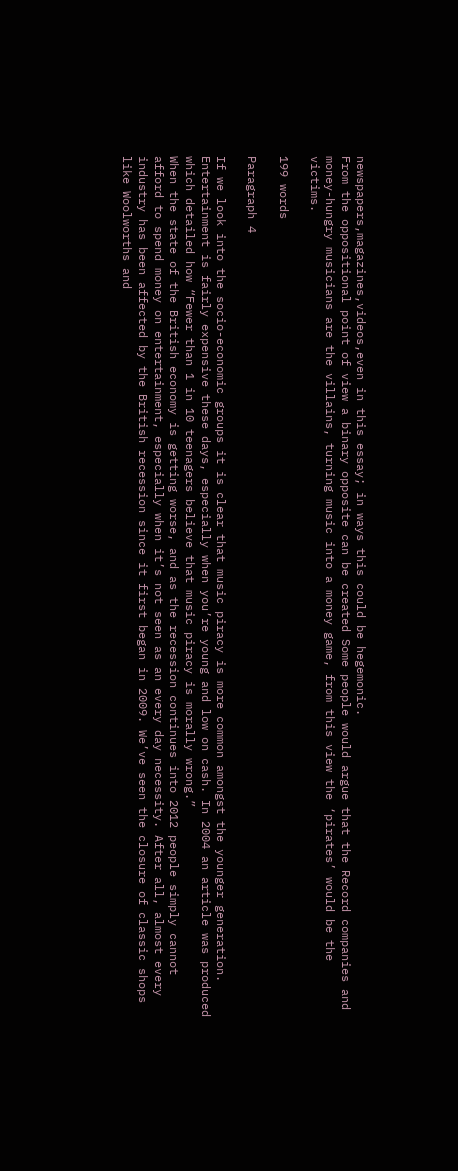newspapers,magazines,videos,even in this essay; in ways this could be hegemonic.
From the oppositional point of view a binary opposite can be created Some people would argue that the Record companies and money-hungry musicians are the villains, turning music into a money game, from this view the ‘pirates’ would be the victims.

199 words

Paragraph 4

If we look into the socio-economic groups it is clear that music piracy is more common amongst the younger generation.
Entertainment is fairly expensive these days, especially when you’re young and low on cash. In 2004 an article was produced which detailed how “Fewer than 1 in 10 teenagers believe that music piracy is morally wrong.”
When the state of the British economy is getting worse, and as the recession continues into 2012 people simply cannot afford to spend money on entertainment, especially when it’s not seen as an every day necessity. After all, almost every industry has been affected by the British recession since it first began in 2009. We’ve seen the closure of classic shops like Woolworths and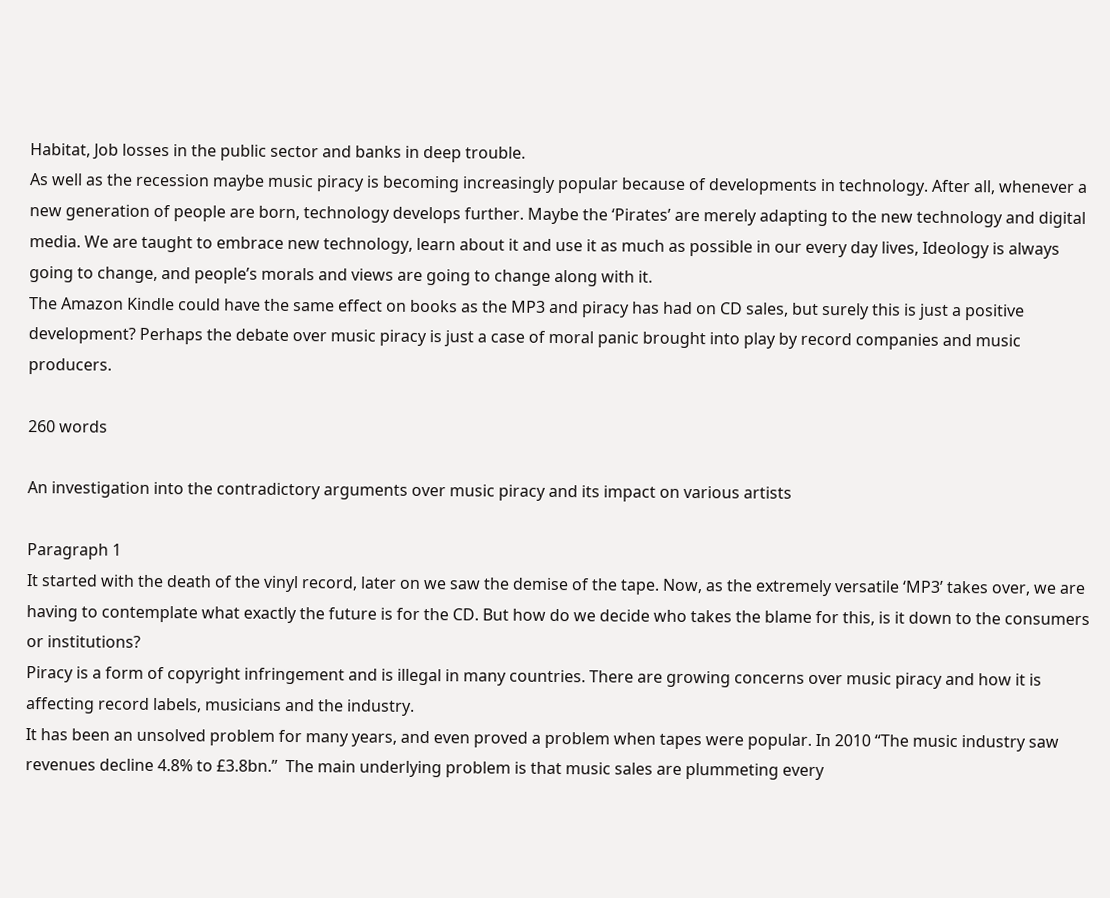Habitat, Job losses in the public sector and banks in deep trouble.
As well as the recession maybe music piracy is becoming increasingly popular because of developments in technology. After all, whenever a new generation of people are born, technology develops further. Maybe the ‘Pirates’ are merely adapting to the new technology and digital media. We are taught to embrace new technology, learn about it and use it as much as possible in our every day lives, Ideology is always going to change, and people’s morals and views are going to change along with it.
The Amazon Kindle could have the same effect on books as the MP3 and piracy has had on CD sales, but surely this is just a positive development? Perhaps the debate over music piracy is just a case of moral panic brought into play by record companies and music producers.

260 words

An investigation into the contradictory arguments over music piracy and its impact on various artists

Paragraph 1
It started with the death of the vinyl record, later on we saw the demise of the tape. Now, as the extremely versatile ‘MP3’ takes over, we are having to contemplate what exactly the future is for the CD. But how do we decide who takes the blame for this, is it down to the consumers or institutions?
Piracy is a form of copyright infringement and is illegal in many countries. There are growing concerns over music piracy and how it is affecting record labels, musicians and the industry.
It has been an unsolved problem for many years, and even proved a problem when tapes were popular. In 2010 “The music industry saw revenues decline 4.8% to £3.8bn.”  The main underlying problem is that music sales are plummeting every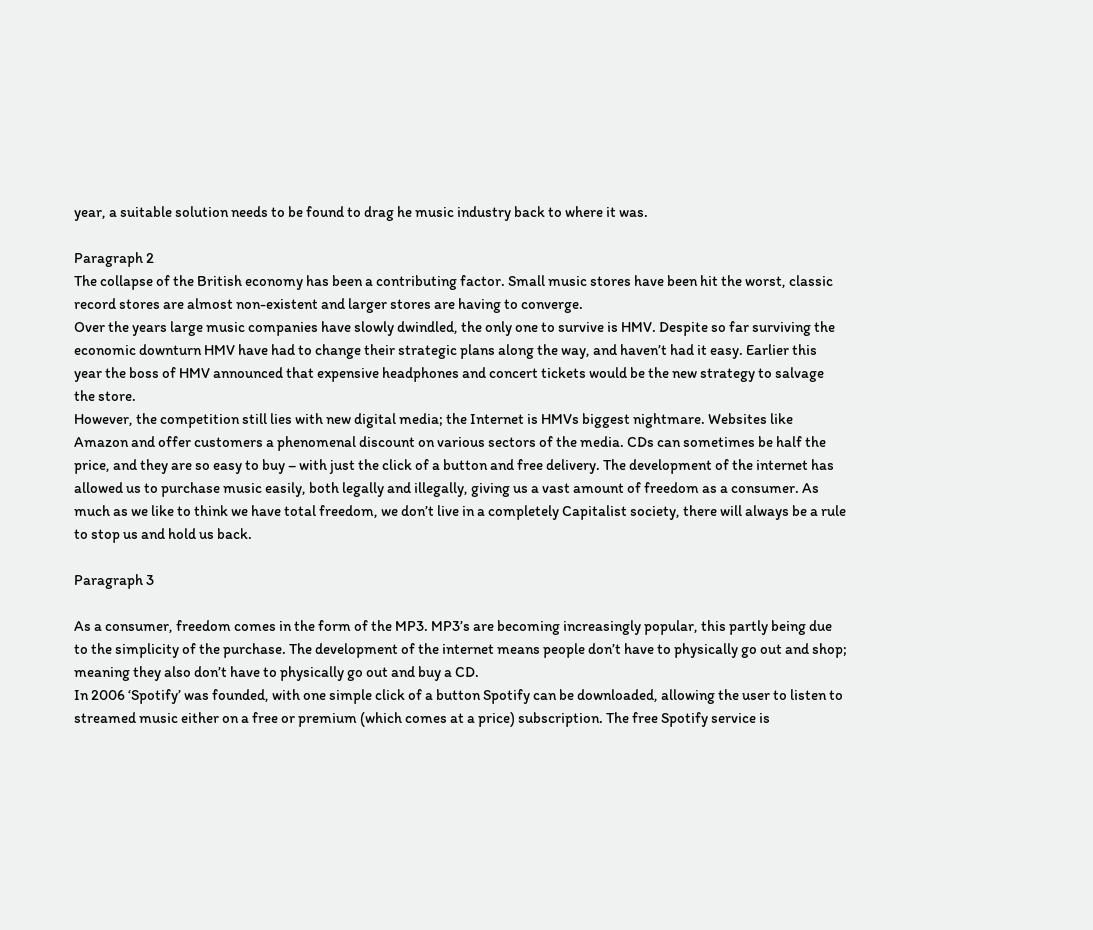year, a suitable solution needs to be found to drag he music industry back to where it was.

Paragraph 2
The collapse of the British economy has been a contributing factor. Small music stores have been hit the worst, classic record stores are almost non-existent and larger stores are having to converge.
Over the years large music companies have slowly dwindled, the only one to survive is HMV. Despite so far surviving the economic downturn HMV have had to change their strategic plans along the way, and haven’t had it easy. Earlier this year the boss of HMV announced that expensive headphones and concert tickets would be the new strategy to salvage the store.
However, the competition still lies with new digital media; the Internet is HMVs biggest nightmare. Websites like Amazon and offer customers a phenomenal discount on various sectors of the media. CDs can sometimes be half the price, and they are so easy to buy – with just the click of a button and free delivery. The development of the internet has allowed us to purchase music easily, both legally and illegally, giving us a vast amount of freedom as a consumer. As much as we like to think we have total freedom, we don’t live in a completely Capitalist society, there will always be a rule to stop us and hold us back.

Paragraph 3

As a consumer, freedom comes in the form of the MP3. MP3’s are becoming increasingly popular, this partly being due to the simplicity of the purchase. The development of the internet means people don’t have to physically go out and shop; meaning they also don’t have to physically go out and buy a CD.
In 2006 ‘Spotify’ was founded, with one simple click of a button Spotify can be downloaded, allowing the user to listen to streamed music either on a free or premium (which comes at a price) subscription. The free Spotify service is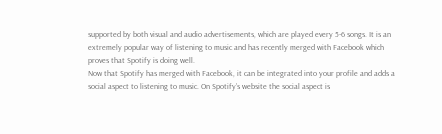supported by both visual and audio advertisements, which are played every 5-6 songs. It is an extremely popular way of listening to music and has recently merged with Facebook which proves that Spotify is doing well.
Now that Spotify has merged with Facebook, it can be integrated into your profile and adds a social aspect to listening to music. On Spotify’s website the social aspect is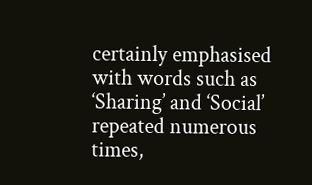certainly emphasised with words such as ‘Sharing’ and ‘Social’ repeated numerous times,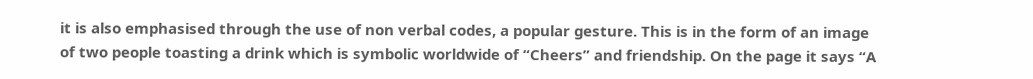it is also emphasised through the use of non verbal codes, a popular gesture. This is in the form of an image of two people toasting a drink which is symbolic worldwide of “Cheers” and friendship. On the page it says “A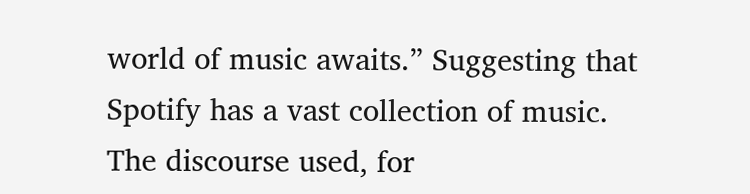world of music awaits.” Suggesting that Spotify has a vast collection of music. The discourse used, for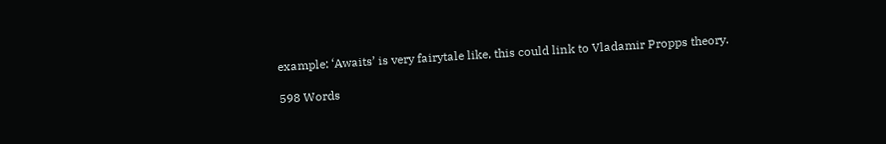example: ‘Awaits’ is very fairytale like, this could link to Vladamir Propps theory.

598 Words